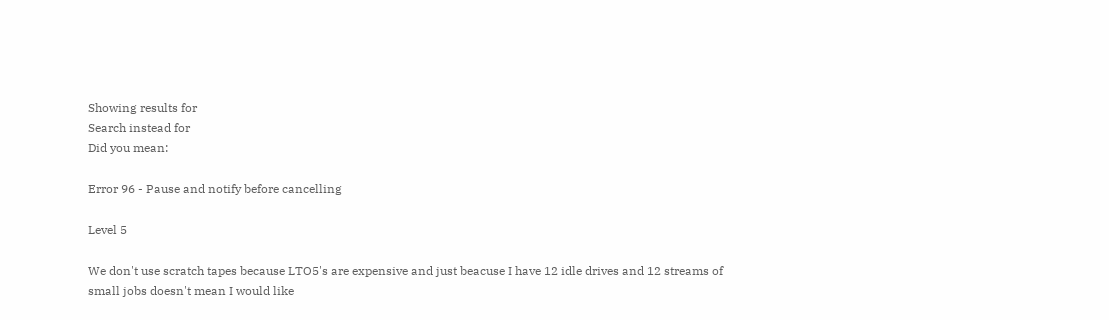Showing results for
Search instead for
Did you mean:

Error 96 - Pause and notify before cancelling

Level 5

We don't use scratch tapes because LTO5's are expensive and just beacuse I have 12 idle drives and 12 streams of small jobs doesn't mean I would like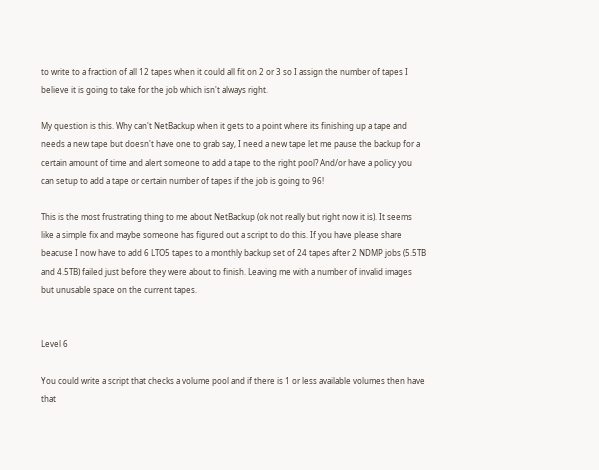to write to a fraction of all 12 tapes when it could all fit on 2 or 3 so I assign the number of tapes I believe it is going to take for the job which isn't always right.

My question is this. Why can't NetBackup when it gets to a point where its finishing up a tape and needs a new tape but doesn't have one to grab say, I need a new tape let me pause the backup for a certain amount of time and alert someone to add a tape to the right pool? And/or have a policy you can setup to add a tape or certain number of tapes if the job is going to 96!

This is the most frustrating thing to me about NetBackup (ok not really but right now it is). It seems like a simple fix and maybe someone has figured out a script to do this. If you have please share beacuse I now have to add 6 LTO5 tapes to a monthly backup set of 24 tapes after 2 NDMP jobs (5.5TB and 4.5TB) failed just before they were about to finish. Leaving me with a number of invalid images but unusable space on the current tapes.


Level 6

You could write a script that checks a volume pool and if there is 1 or less available volumes then have that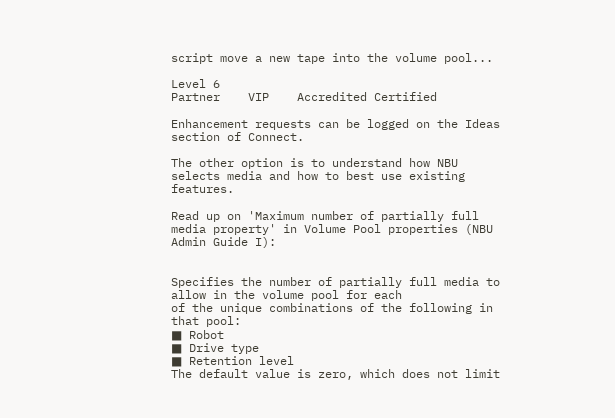script move a new tape into the volume pool...

Level 6
Partner    VIP    Accredited Certified

Enhancement requests can be logged on the Ideas section of Connect.

The other option is to understand how NBU selects media and how to best use existing features.

Read up on 'Maximum number of partially full media property' in Volume Pool properties (NBU Admin Guide I):


Specifies the number of partially full media to allow in the volume pool for each
of the unique combinations of the following in that pool:
■ Robot
■ Drive type
■ Retention level
The default value is zero, which does not limit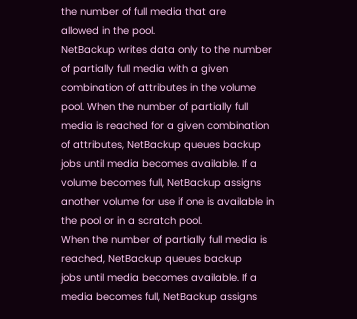the number of full media that are
allowed in the pool.
NetBackup writes data only to the number of partially full media with a given
combination of attributes in the volume pool. When the number of partially full
media is reached for a given combination of attributes, NetBackup queues backup
jobs until media becomes available. If a volume becomes full, NetBackup assigns
another volume for use if one is available in the pool or in a scratch pool.
When the number of partially full media is reached, NetBackup queues backup
jobs until media becomes available. If a media becomes full, NetBackup assigns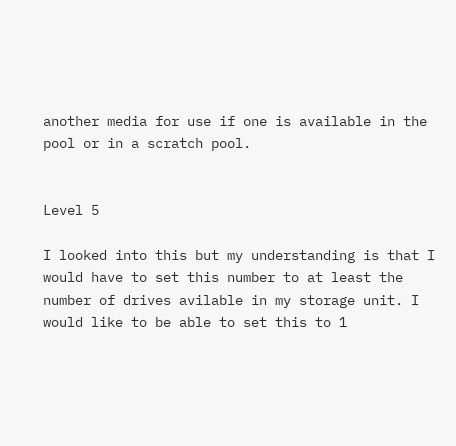another media for use if one is available in the pool or in a scratch pool.


Level 5

I looked into this but my understanding is that I would have to set this number to at least the number of drives avilable in my storage unit. I would like to be able to set this to 1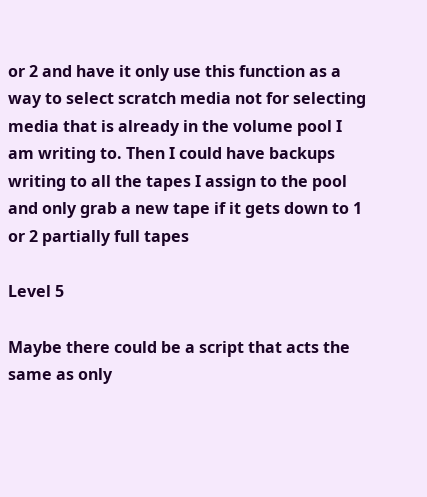or 2 and have it only use this function as a way to select scratch media not for selecting media that is already in the volume pool I am writing to. Then I could have backups writing to all the tapes I assign to the pool and only grab a new tape if it gets down to 1 or 2 partially full tapes

Level 5

Maybe there could be a script that acts the same as only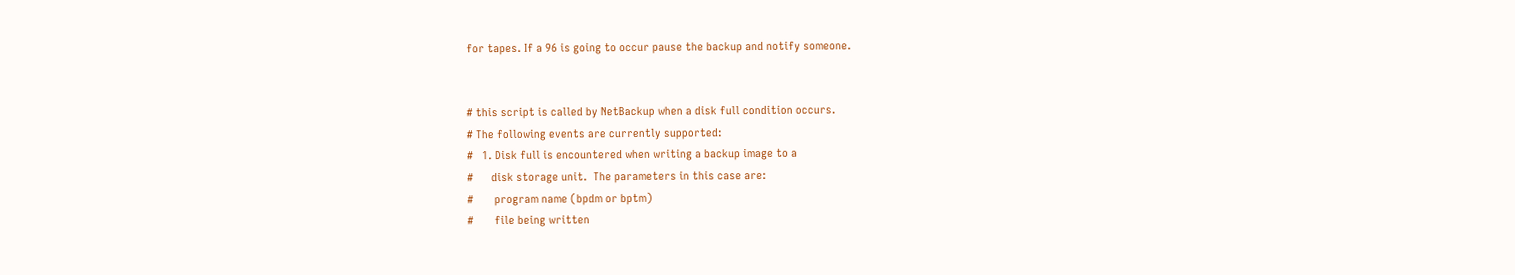for tapes. If a 96 is going to occur pause the backup and notify someone.


# this script is called by NetBackup when a disk full condition occurs.
# The following events are currently supported:
#   1. Disk full is encountered when writing a backup image to a
#      disk storage unit.  The parameters in this case are:
#       program name (bpdm or bptm)
#       file being written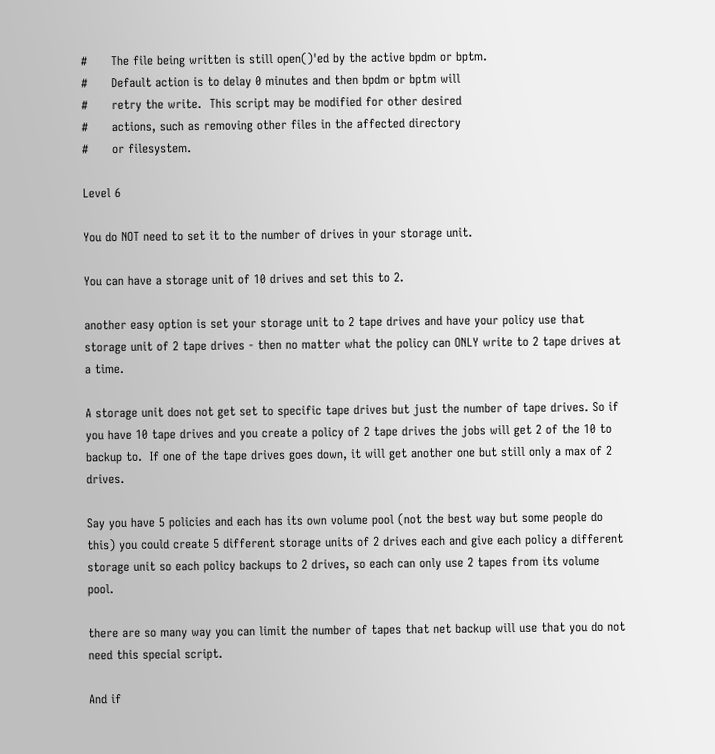#      The file being written is still open()'ed by the active bpdm or bptm.
#      Default action is to delay 0 minutes and then bpdm or bptm will
#      retry the write.  This script may be modified for other desired
#      actions, such as removing other files in the affected directory
#      or filesystem.

Level 6

You do NOT need to set it to the number of drives in your storage unit.

You can have a storage unit of 10 drives and set this to 2.

another easy option is set your storage unit to 2 tape drives and have your policy use that storage unit of 2 tape drives - then no matter what the policy can ONLY write to 2 tape drives at a time.

A storage unit does not get set to specific tape drives but just the number of tape drives. So if you have 10 tape drives and you create a policy of 2 tape drives the jobs will get 2 of the 10 to backup to.  If one of the tape drives goes down, it will get another one but still only a max of 2 drives.

Say you have 5 policies and each has its own volume pool (not the best way but some people do this) you could create 5 different storage units of 2 drives each and give each policy a different storage unit so each policy backups to 2 drives, so each can only use 2 tapes from its volume pool.

there are so many way you can limit the number of tapes that net backup will use that you do not need this special script.

And if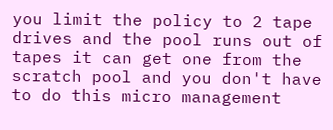you limit the policy to 2 tape drives and the pool runs out of tapes it can get one from the scratch pool and you don't have to do this micro management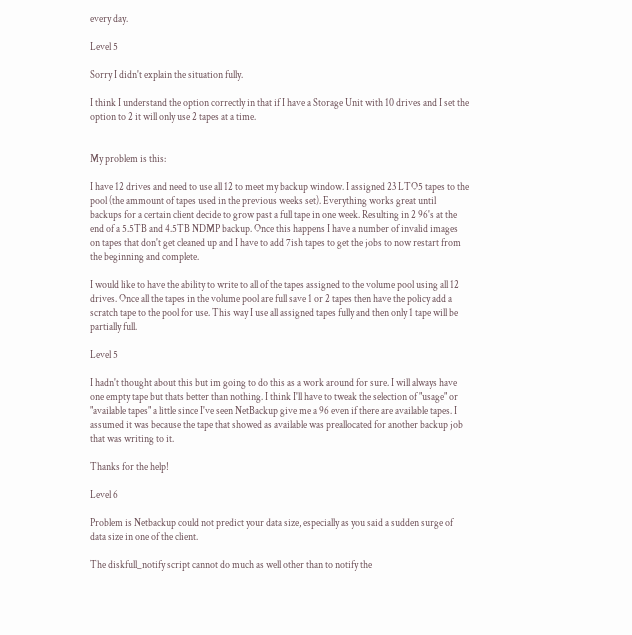every day.

Level 5

Sorry I didn't explain the situation fully.

I think I understand the option correctly in that if I have a Storage Unit with 10 drives and I set the option to 2 it will only use 2 tapes at a time.


My problem is this:

I have 12 drives and need to use all 12 to meet my backup window. I assigned 23 LTO5 tapes to the pool (the ammount of tapes used in the previous weeks set). Everything works great until backups for a certain client decide to grow past a full tape in one week. Resulting in 2 96's at the end of a 5.5TB and 4.5TB NDMP backup. Once this happens I have a number of invalid images on tapes that don't get cleaned up and I have to add 7ish tapes to get the jobs to now restart from the beginning and complete.

I would like to have the ability to write to all of the tapes assigned to the volume pool using all 12 drives. Once all the tapes in the volume pool are full save 1 or 2 tapes then have the policy add a scratch tape to the pool for use. This way I use all assigned tapes fully and then only 1 tape will be partially full.

Level 5

I hadn't thought about this but im going to do this as a work around for sure. I will always have one empty tape but thats better than nothing. I think I'll have to tweak the selection of "usage" or "available tapes" a little since I've seen NetBackup give me a 96 even if there are available tapes. I assumed it was because the tape that showed as available was preallocated for another backup job that was writing to it.

Thanks for the help!

Level 6

Problem is Netbackup could not predict your data size, especially as you said a sudden surge of data size in one of the client.

The diskfull_notify script cannot do much as well other than to notify the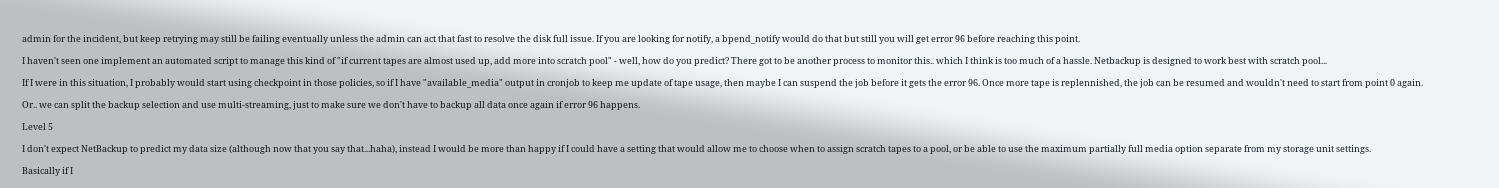admin for the incident, but keep retrying may still be failing eventually unless the admin can act that fast to resolve the disk full issue. If you are looking for notify, a bpend_notify would do that but still you will get error 96 before reaching this point.

I haven't seen one implement an automated script to manage this kind of "if current tapes are almost used up, add more into scratch pool" - well, how do you predict? There got to be another process to monitor this.. which I think is too much of a hassle. Netbackup is designed to work best with scratch pool...

If I were in this situation, I probably would start using checkpoint in those policies, so if I have "available_media" output in cronjob to keep me update of tape usage, then maybe I can suspend the job before it gets the error 96. Once more tape is replennished, the job can be resumed and wouldn't need to start from point 0 again.

Or.. we can split the backup selection and use multi-streaming, just to make sure we don't have to backup all data once again if error 96 happens.

Level 5

I don't expect NetBackup to predict my data size (although now that you say that...haha), instead I would be more than happy if I could have a setting that would allow me to choose when to assign scratch tapes to a pool, or be able to use the maximum partially full media option separate from my storage unit settings.

Basically if I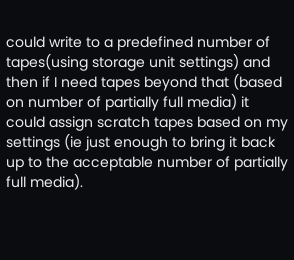could write to a predefined number of tapes(using storage unit settings) and then if I need tapes beyond that (based on number of partially full media) it could assign scratch tapes based on my settings (ie just enough to bring it back up to the acceptable number of partially full media).